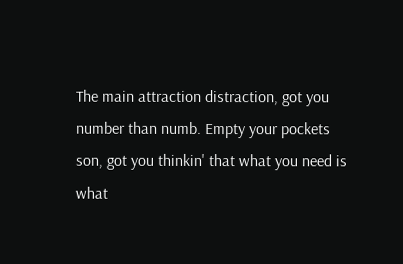The main attraction distraction, got you number than numb. Empty your pockets son, got you thinkin' that what you need is what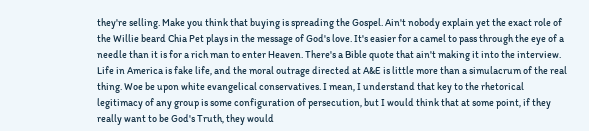they're selling. Make you think that buying is spreading the Gospel. Ain't nobody explain yet the exact role of the Willie beard Chia Pet plays in the message of God's love. It's easier for a camel to pass through the eye of a needle than it is for a rich man to enter Heaven. There's a Bible quote that ain't making it into the interview. Life in America is fake life, and the moral outrage directed at A&E is little more than a simulacrum of the real thing. Woe be upon white evangelical conservatives. I mean, I understand that key to the rhetorical legitimacy of any group is some configuration of persecution, but I would think that at some point, if they really want to be God's Truth, they would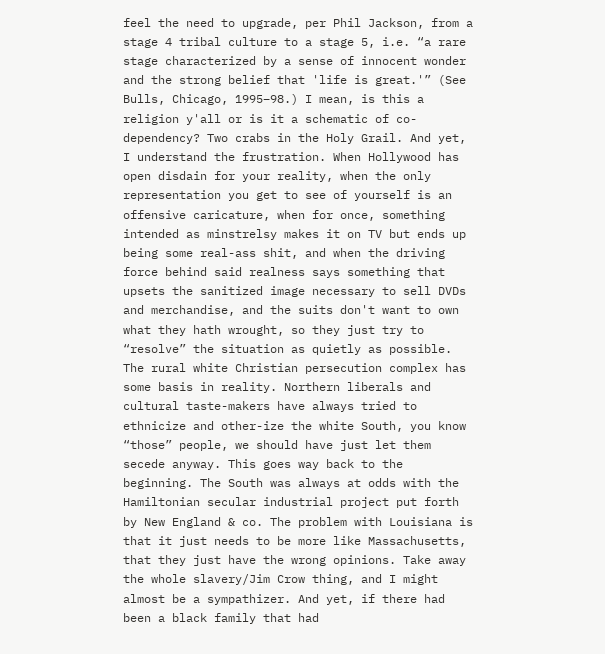feel the need to upgrade, per Phil Jackson, from a stage 4 tribal culture to a stage 5, i.e. “a rare stage characterized by a sense of innocent wonder and the strong belief that 'life is great.'” (See Bulls, Chicago, 1995–98.) I mean, is this a religion y'all or is it a schematic of co-dependency? Two crabs in the Holy Grail. And yet, I understand the frustration. When Hollywood has open disdain for your reality, when the only representation you get to see of yourself is an offensive caricature, when for once, something intended as minstrelsy makes it on TV but ends up being some real-ass shit, and when the driving force behind said realness says something that upsets the sanitized image necessary to sell DVDs and merchandise, and the suits don't want to own what they hath wrought, so they just try to “resolve” the situation as quietly as possible. The rural white Christian persecution complex has some basis in reality. Northern liberals and cultural taste-makers have always tried to ethnicize and other-ize the white South, you know “those” people, we should have just let them secede anyway. This goes way back to the beginning. The South was always at odds with the Hamiltonian secular industrial project put forth by New England & co. The problem with Louisiana is that it just needs to be more like Massachusetts, that they just have the wrong opinions. Take away the whole slavery/Jim Crow thing, and I might almost be a sympathizer. And yet, if there had been a black family that had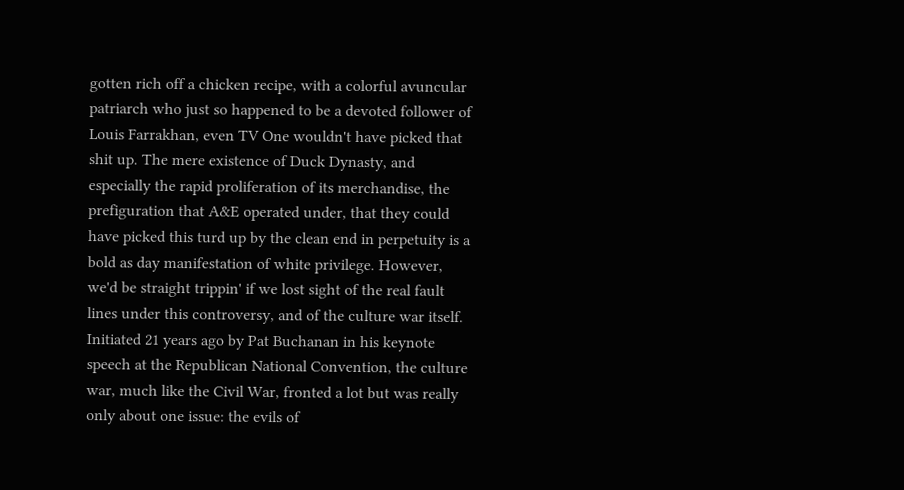gotten rich off a chicken recipe, with a colorful avuncular patriarch who just so happened to be a devoted follower of Louis Farrakhan, even TV One wouldn't have picked that shit up. The mere existence of Duck Dynasty, and especially the rapid proliferation of its merchandise, the prefiguration that A&E operated under, that they could have picked this turd up by the clean end in perpetuity is a bold as day manifestation of white privilege. However, we'd be straight trippin' if we lost sight of the real fault lines under this controversy, and of the culture war itself. Initiated 21 years ago by Pat Buchanan in his keynote speech at the Republican National Convention, the culture war, much like the Civil War, fronted a lot but was really only about one issue: the evils of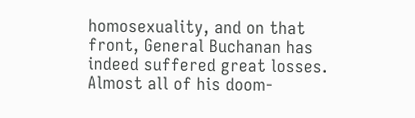homosexuality, and on that front, General Buchanan has indeed suffered great losses. Almost all of his doom-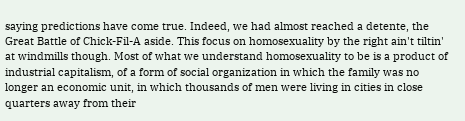saying predictions have come true. Indeed, we had almost reached a detente, the Great Battle of Chick-Fil-A aside. This focus on homosexuality by the right ain't tiltin' at windmills though. Most of what we understand homosexuality to be is a product of industrial capitalism, of a form of social organization in which the family was no longer an economic unit, in which thousands of men were living in cities in close quarters away from their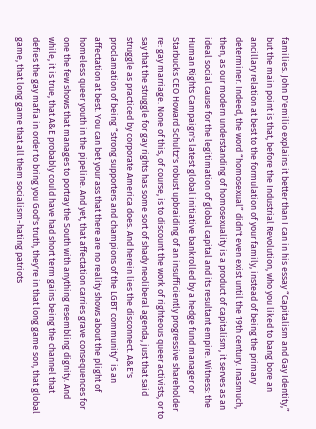families. John D'emilio explains it better than I can in his essay “Capitalism and Gay Identity,” but the main point is that, before the Industrial Revolution, who you liked to bang bore an ancillary relation at best to the formulation of your family, instead of being the primary determiner. Indeed, the word “homosexual” didn't even exist until the 19th century. Inasmuch, then, as our modern understanding of homosexuality is a product of capitalism, it serves as an ideal social cause for the legitimation of global capital and its resultant empire. Witness: the Human Rights Campaign's latest global initiative bankrolled by a hedge fund manager or Starbucks CEO Howard Schultz's robust upbraiding of an insufficiently progressive shareholder re: gay marriage. None of this, of course, is to discount the work of righteous queer activists, or to say that the struggle for gay rights has some sort of shady neoliberal agenda, just that said struggle as practiced by corporate America does. And herein lies the disconnect. A&E's proclamation of being “strong supporters and champions of the LGBT community” is an affectation at best. You can bet your ass that there are no reality shows about the plight of homeless queer youth in the pipeline. And yet, that affectation carries grave consequences for one the few shows that manages to portray the South with anything resembling dignity. And while, it is true, that A&E probably could have had short term gains being the channel that defies the gay mafia in order to bring you God's truth, they're in that long game son, that global game, that long game that all them socialism-hating patriots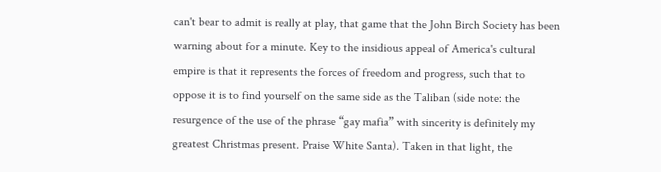can't bear to admit is really at play, that game that the John Birch Society has been warning about for a minute. Key to the insidious appeal of America's cultural empire is that it represents the forces of freedom and progress, such that to oppose it is to find yourself on the same side as the Taliban (side note: the resurgence of the use of the phrase “gay mafia” with sincerity is definitely my greatest Christmas present. Praise White Santa). Taken in that light, the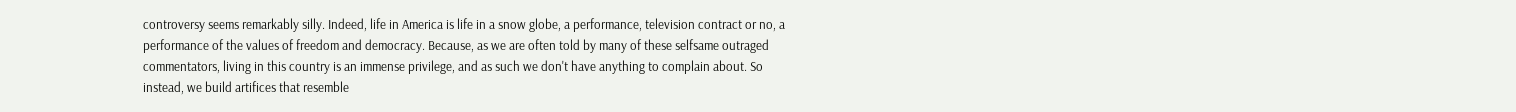controversy seems remarkably silly. Indeed, life in America is life in a snow globe, a performance, television contract or no, a performance of the values of freedom and democracy. Because, as we are often told by many of these selfsame outraged commentators, living in this country is an immense privilege, and as such we don't have anything to complain about. So instead, we build artifices that resemble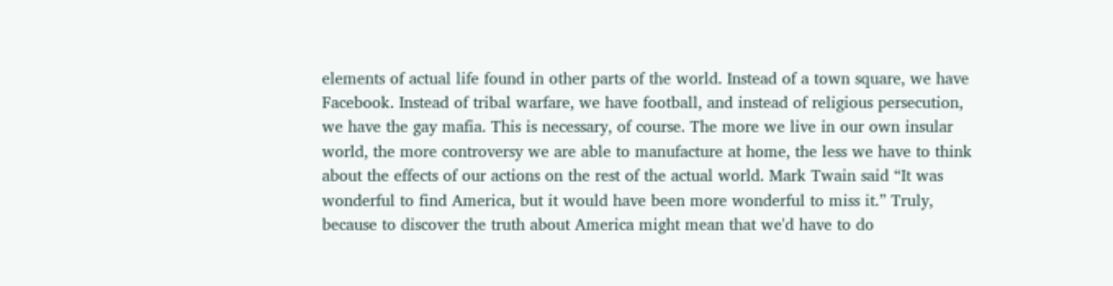elements of actual life found in other parts of the world. Instead of a town square, we have Facebook. Instead of tribal warfare, we have football, and instead of religious persecution, we have the gay mafia. This is necessary, of course. The more we live in our own insular world, the more controversy we are able to manufacture at home, the less we have to think about the effects of our actions on the rest of the actual world. Mark Twain said “It was wonderful to find America, but it would have been more wonderful to miss it.” Truly, because to discover the truth about America might mean that we'd have to do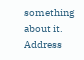something about it. Address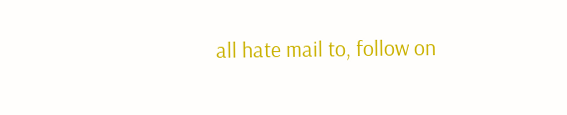all hate mail to, follow on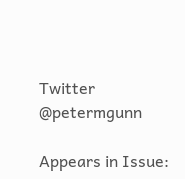Twitter @petermgunn

Appears in Issue: